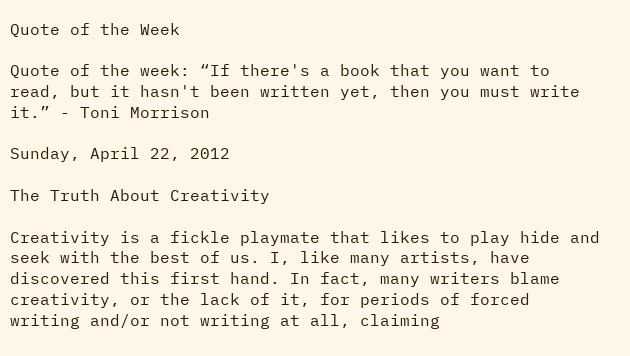Quote of the Week

Quote of the week: “If there's a book that you want to read, but it hasn't been written yet, then you must write it.” - Toni Morrison

Sunday, April 22, 2012

The Truth About Creativity

Creativity is a fickle playmate that likes to play hide and seek with the best of us. I, like many artists, have discovered this first hand. In fact, many writers blame creativity, or the lack of it, for periods of forced writing and/or not writing at all, claiming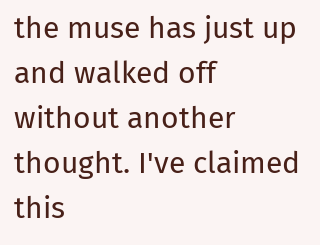the muse has just up and walked off without another thought. I've claimed this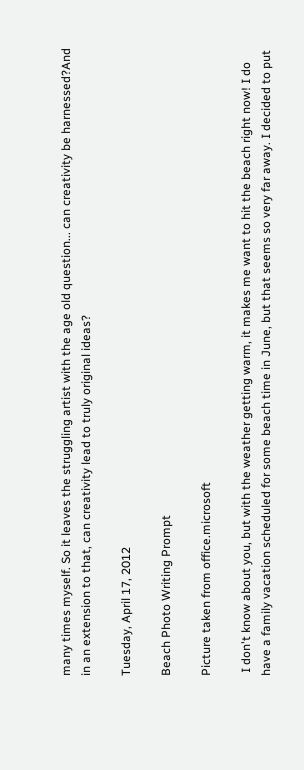many times myself. So it leaves the struggling artist with the age old question... can creativity be harnessed?And in an extension to that, can creativity lead to truly original ideas?

Tuesday, April 17, 2012

Beach Photo Writing Prompt

Picture taken from office.microsoft

 I don't know about you, but with the weather getting warm, it makes me want to hit the beach right now! I do have a family vacation scheduled for some beach time in June, but that seems so very far away. I decided to put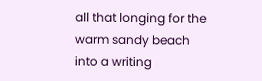all that longing for the warm sandy beach into a writing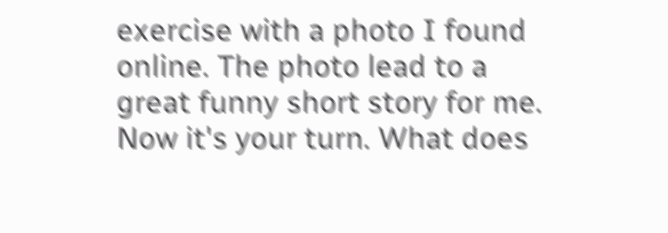exercise with a photo I found online. The photo lead to a great funny short story for me. Now it's your turn. What does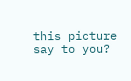this picture say to you?